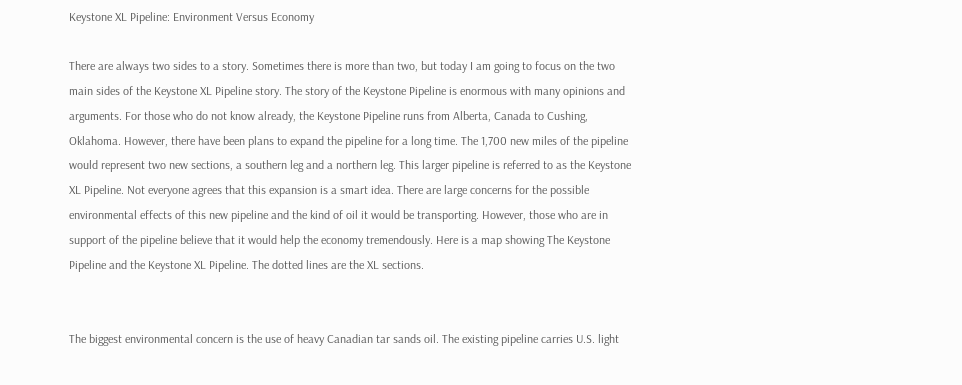Keystone XL Pipeline: Environment Versus Economy

There are always two sides to a story. Sometimes there is more than two, but today I am going to focus on the two main sides of the Keystone XL Pipeline story. The story of the Keystone Pipeline is enormous with many opinions and arguments. For those who do not know already, the Keystone Pipeline runs from Alberta, Canada to Cushing, Oklahoma. However, there have been plans to expand the pipeline for a long time. The 1,700 new miles of the pipeline would represent two new sections, a southern leg and a northern leg. This larger pipeline is referred to as the Keystone XL Pipeline. Not everyone agrees that this expansion is a smart idea. There are large concerns for the possible environmental effects of this new pipeline and the kind of oil it would be transporting. However, those who are in support of the pipeline believe that it would help the economy tremendously. Here is a map showing The Keystone Pipeline and the Keystone XL Pipeline. The dotted lines are the XL sections.


The biggest environmental concern is the use of heavy Canadian tar sands oil. The existing pipeline carries U.S. light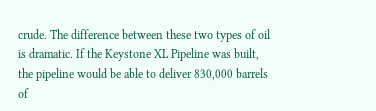crude. The difference between these two types of oil is dramatic. If the Keystone XL Pipeline was built, the pipeline would be able to deliver 830,000 barrels of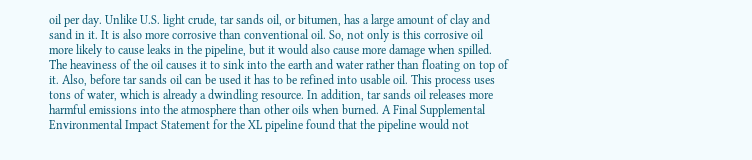oil per day. Unlike U.S. light crude, tar sands oil, or bitumen, has a large amount of clay and sand in it. It is also more corrosive than conventional oil. So, not only is this corrosive oil more likely to cause leaks in the pipeline, but it would also cause more damage when spilled. The heaviness of the oil causes it to sink into the earth and water rather than floating on top of it. Also, before tar sands oil can be used it has to be refined into usable oil. This process uses tons of water, which is already a dwindling resource. In addition, tar sands oil releases more harmful emissions into the atmosphere than other oils when burned. A Final Supplemental Environmental Impact Statement for the XL pipeline found that the pipeline would not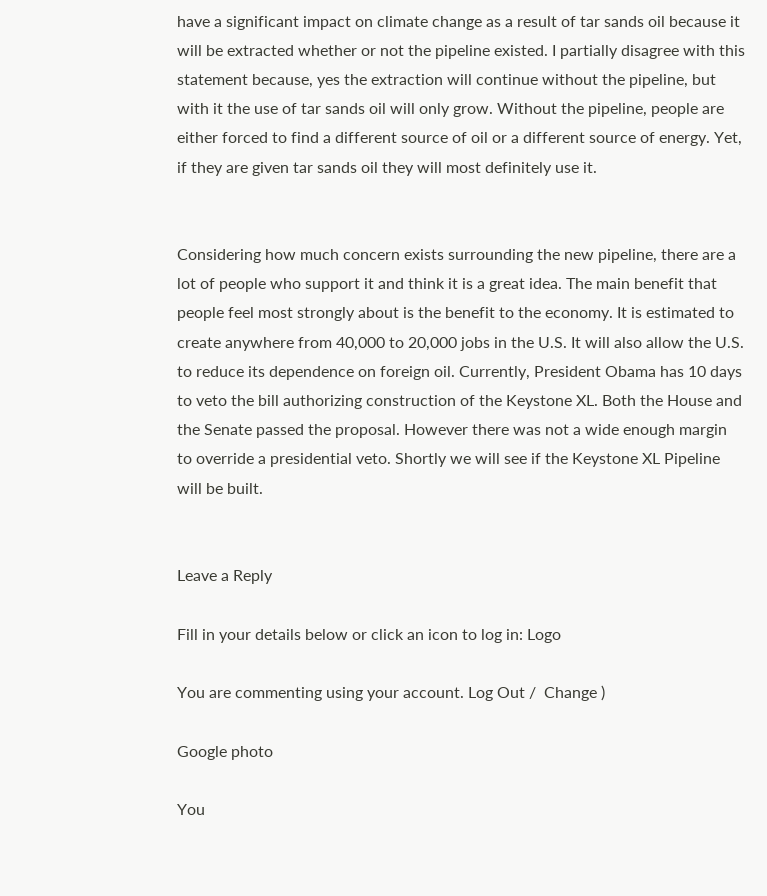have a significant impact on climate change as a result of tar sands oil because it will be extracted whether or not the pipeline existed. I partially disagree with this statement because, yes the extraction will continue without the pipeline, but with it the use of tar sands oil will only grow. Without the pipeline, people are either forced to find a different source of oil or a different source of energy. Yet, if they are given tar sands oil they will most definitely use it.


Considering how much concern exists surrounding the new pipeline, there are a lot of people who support it and think it is a great idea. The main benefit that people feel most strongly about is the benefit to the economy. It is estimated to create anywhere from 40,000 to 20,000 jobs in the U.S. It will also allow the U.S. to reduce its dependence on foreign oil. Currently, President Obama has 10 days to veto the bill authorizing construction of the Keystone XL. Both the House and the Senate passed the proposal. However there was not a wide enough margin to override a presidential veto. Shortly we will see if the Keystone XL Pipeline will be built.


Leave a Reply

Fill in your details below or click an icon to log in: Logo

You are commenting using your account. Log Out /  Change )

Google photo

You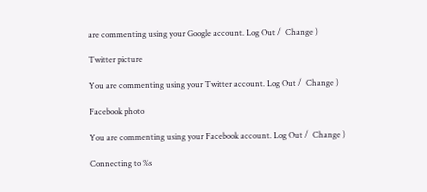are commenting using your Google account. Log Out /  Change )

Twitter picture

You are commenting using your Twitter account. Log Out /  Change )

Facebook photo

You are commenting using your Facebook account. Log Out /  Change )

Connecting to %s